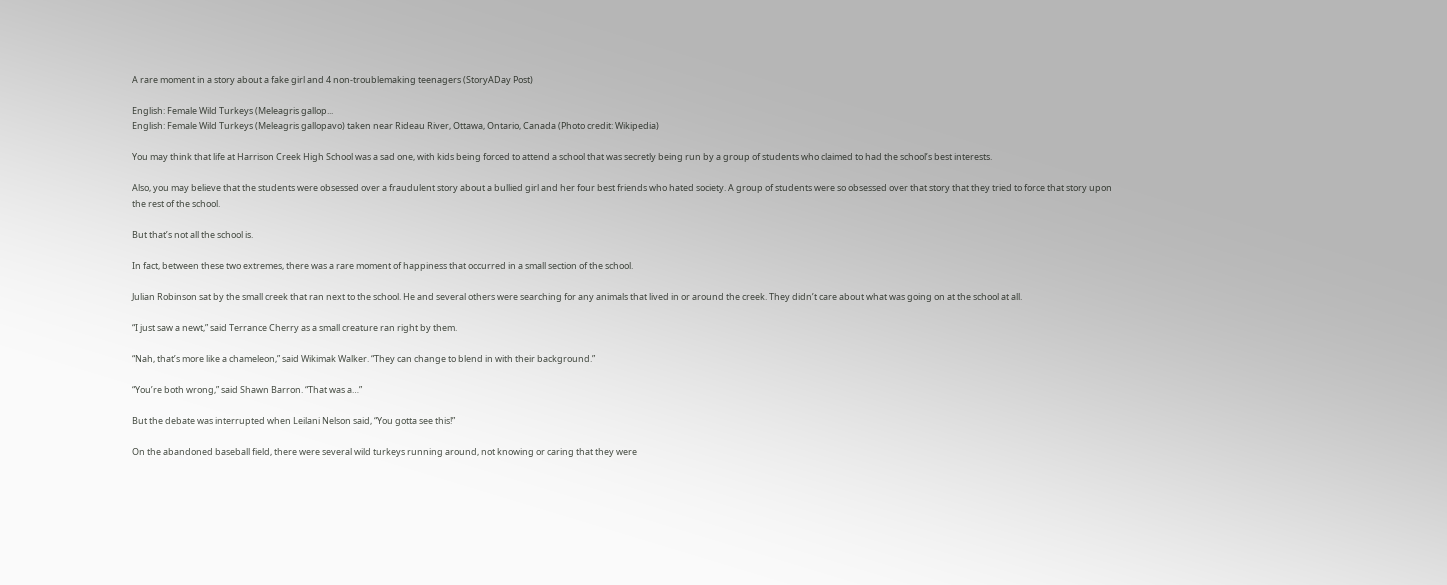A rare moment in a story about a fake girl and 4 non-troublemaking teenagers (StoryADay Post)

English: Female Wild Turkeys (Meleagris gallop...
English: Female Wild Turkeys (Meleagris gallopavo) taken near Rideau River, Ottawa, Ontario, Canada (Photo credit: Wikipedia)

You may think that life at Harrison Creek High School was a sad one, with kids being forced to attend a school that was secretly being run by a group of students who claimed to had the school’s best interests.

Also, you may believe that the students were obsessed over a fraudulent story about a bullied girl and her four best friends who hated society. A group of students were so obsessed over that story that they tried to force that story upon the rest of the school.

But that’s not all the school is.

In fact, between these two extremes, there was a rare moment of happiness that occurred in a small section of the school.

Julian Robinson sat by the small creek that ran next to the school. He and several others were searching for any animals that lived in or around the creek. They didn’t care about what was going on at the school at all.

“I just saw a newt,” said Terrance Cherry as a small creature ran right by them.

“Nah, that’s more like a chameleon,” said Wikimak Walker. “They can change to blend in with their background.”

“You’re both wrong,” said Shawn Barron. “That was a…”

But the debate was interrupted when Leilani Nelson said, “You gotta see this!”

On the abandoned baseball field, there were several wild turkeys running around, not knowing or caring that they were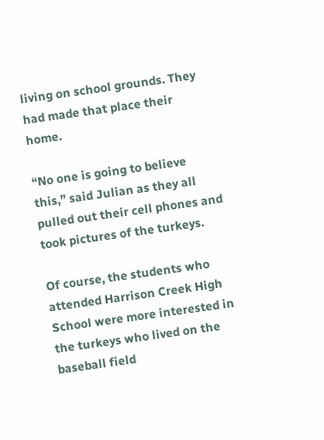living on school grounds. They had made that place their home.

“No one is going to believe this,” said Julian as they all pulled out their cell phones and took pictures of the turkeys.

Of course, the students who attended Harrison Creek High School were more interested in the turkeys who lived on the baseball field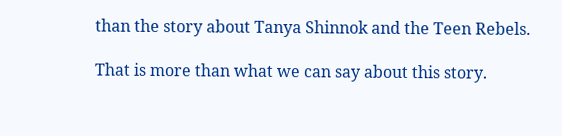than the story about Tanya Shinnok and the Teen Rebels.

That is more than what we can say about this story.